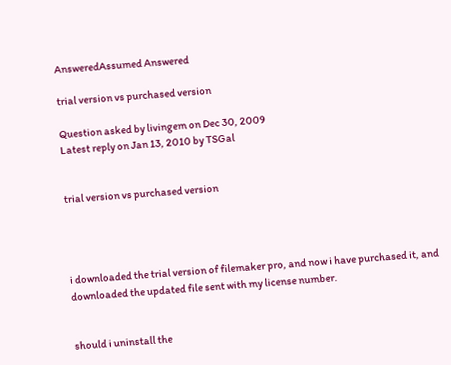AnsweredAssumed Answered

trial version vs purchased version

Question asked by livingem on Dec 30, 2009
Latest reply on Jan 13, 2010 by TSGal


trial version vs purchased version




i downloaded the trial version of filemaker pro, and now i have purchased it, and downloaded the updated file sent with my license number.


should i uninstall the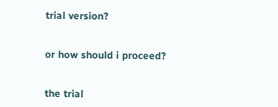trial version?


or how should i proceed?


the trial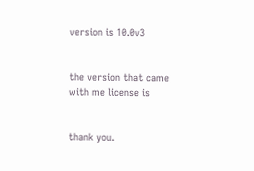version is 10.0v3


the version that came with me license is


thank you.